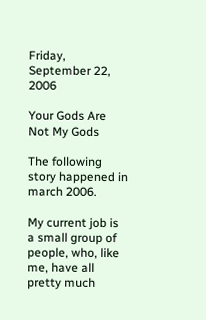Friday, September 22, 2006

Your Gods Are Not My Gods

The following story happened in march 2006.

My current job is a small group of people, who, like me, have all pretty much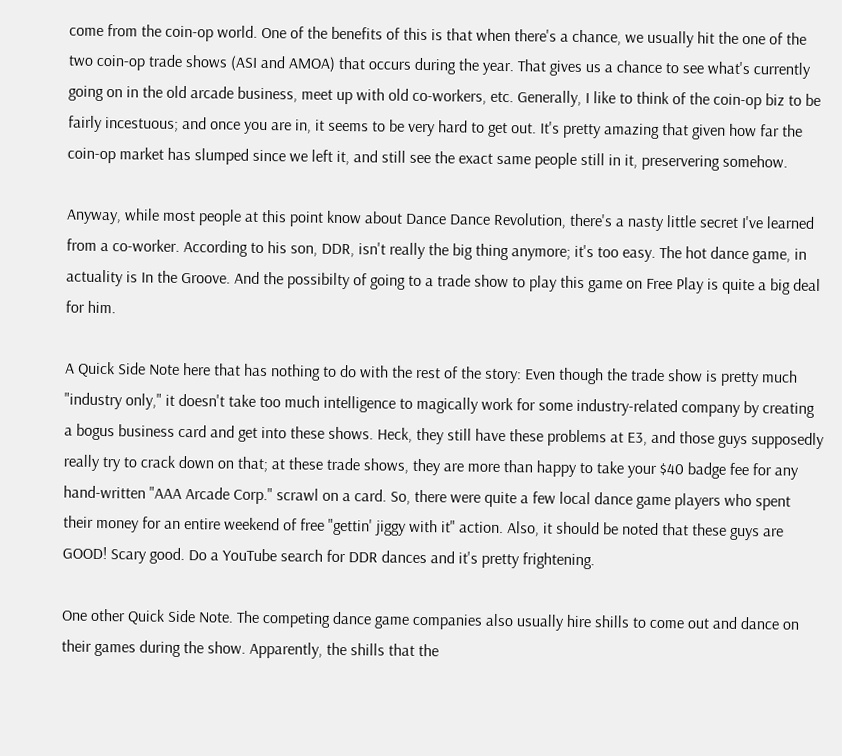come from the coin-op world. One of the benefits of this is that when there's a chance, we usually hit the one of the two coin-op trade shows (ASI and AMOA) that occurs during the year. That gives us a chance to see what's currently going on in the old arcade business, meet up with old co-workers, etc. Generally, I like to think of the coin-op biz to be fairly incestuous; and once you are in, it seems to be very hard to get out. It's pretty amazing that given how far the coin-op market has slumped since we left it, and still see the exact same people still in it, preservering somehow.

Anyway, while most people at this point know about Dance Dance Revolution, there's a nasty little secret I've learned from a co-worker. According to his son, DDR, isn't really the big thing anymore; it's too easy. The hot dance game, in actuality is In the Groove. And the possibilty of going to a trade show to play this game on Free Play is quite a big deal for him.

A Quick Side Note here that has nothing to do with the rest of the story: Even though the trade show is pretty much "industry only," it doesn't take too much intelligence to magically work for some industry-related company by creating a bogus business card and get into these shows. Heck, they still have these problems at E3, and those guys supposedly really try to crack down on that; at these trade shows, they are more than happy to take your $40 badge fee for any hand-written "AAA Arcade Corp." scrawl on a card. So, there were quite a few local dance game players who spent their money for an entire weekend of free "gettin' jiggy with it" action. Also, it should be noted that these guys are GOOD! Scary good. Do a YouTube search for DDR dances and it's pretty frightening.

One other Quick Side Note. The competing dance game companies also usually hire shills to come out and dance on their games during the show. Apparently, the shills that the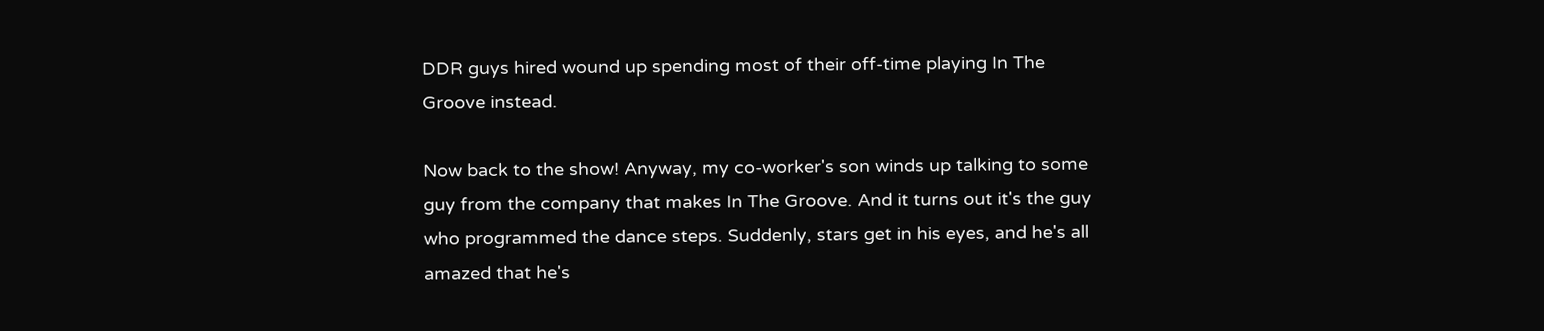DDR guys hired wound up spending most of their off-time playing In The Groove instead.

Now back to the show! Anyway, my co-worker's son winds up talking to some guy from the company that makes In The Groove. And it turns out it's the guy who programmed the dance steps. Suddenly, stars get in his eyes, and he's all amazed that he's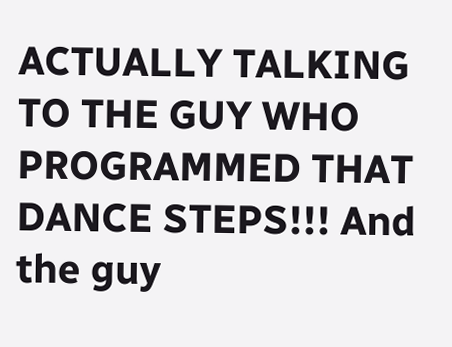ACTUALLY TALKING TO THE GUY WHO PROGRAMMED THAT DANCE STEPS!!! And the guy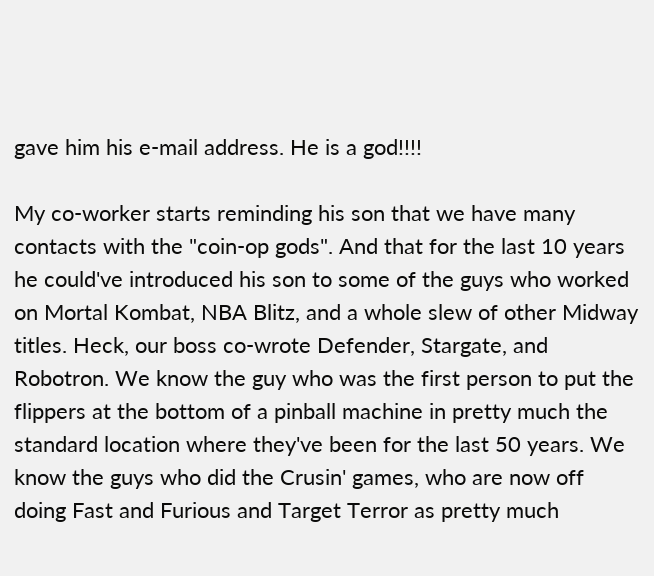gave him his e-mail address. He is a god!!!!

My co-worker starts reminding his son that we have many contacts with the "coin-op gods". And that for the last 10 years he could've introduced his son to some of the guys who worked on Mortal Kombat, NBA Blitz, and a whole slew of other Midway titles. Heck, our boss co-wrote Defender, Stargate, and Robotron. We know the guy who was the first person to put the flippers at the bottom of a pinball machine in pretty much the standard location where they've been for the last 50 years. We know the guys who did the Crusin' games, who are now off doing Fast and Furious and Target Terror as pretty much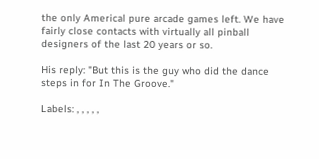the only Americal pure arcade games left. We have fairly close contacts with virtually all pinball designers of the last 20 years or so.

His reply: "But this is the guy who did the dance steps in for In The Groove."

Labels: , , , , ,